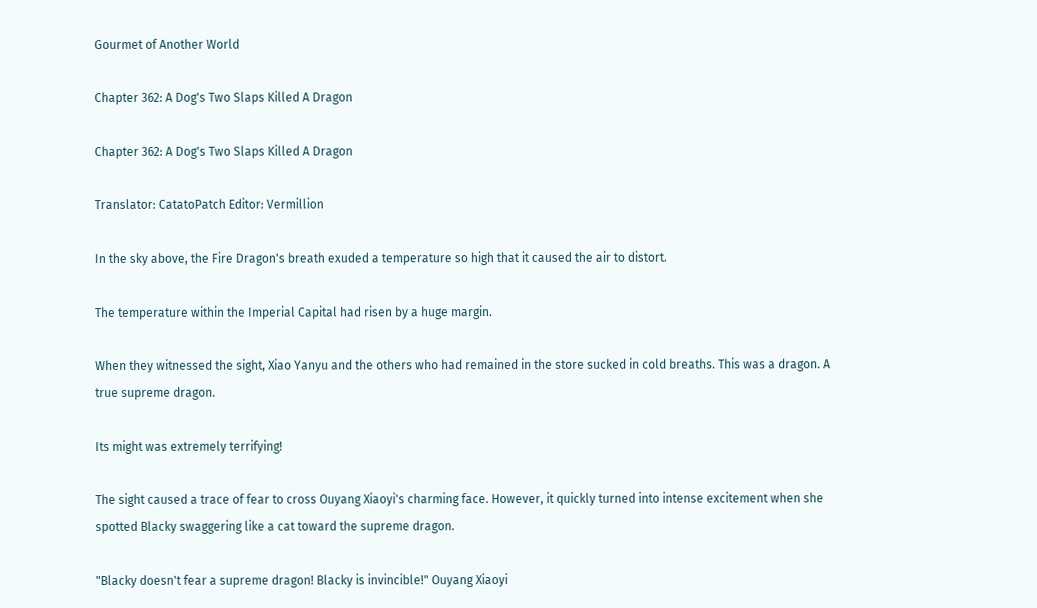Gourmet of Another World

Chapter 362: A Dog's Two Slaps Killed A Dragon

Chapter 362: A Dog's Two Slaps Killed A Dragon

Translator: CatatoPatch Editor: Vermillion

In the sky above, the Fire Dragon's breath exuded a temperature so high that it caused the air to distort.

The temperature within the Imperial Capital had risen by a huge margin.

When they witnessed the sight, Xiao Yanyu and the others who had remained in the store sucked in cold breaths. This was a dragon. A true supreme dragon.

Its might was extremely terrifying!

The sight caused a trace of fear to cross Ouyang Xiaoyi's charming face. However, it quickly turned into intense excitement when she spotted Blacky swaggering like a cat toward the supreme dragon.

"Blacky doesn't fear a supreme dragon! Blacky is invincible!" Ouyang Xiaoyi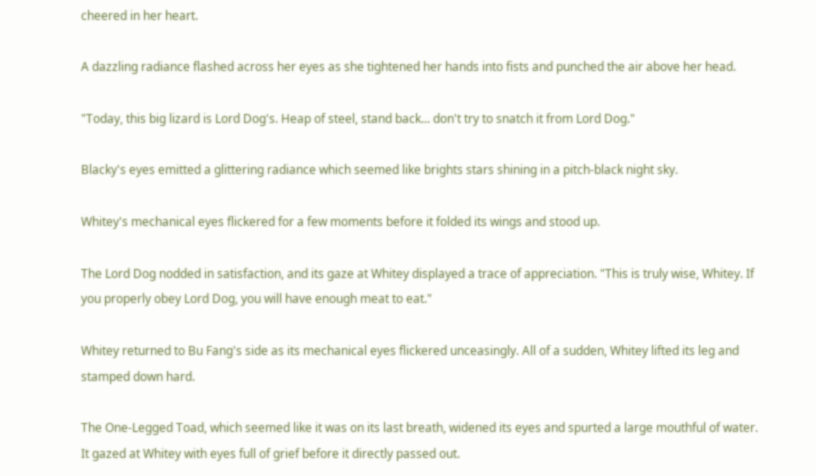cheered in her heart.

A dazzling radiance flashed across her eyes as she tightened her hands into fists and punched the air above her head.

"Today, this big lizard is Lord Dog's. Heap of steel, stand back... don't try to snatch it from Lord Dog."

Blacky's eyes emitted a glittering radiance which seemed like brights stars shining in a pitch-black night sky.

Whitey's mechanical eyes flickered for a few moments before it folded its wings and stood up.

The Lord Dog nodded in satisfaction, and its gaze at Whitey displayed a trace of appreciation. "This is truly wise, Whitey. If you properly obey Lord Dog, you will have enough meat to eat."

Whitey returned to Bu Fang's side as its mechanical eyes flickered unceasingly. All of a sudden, Whitey lifted its leg and stamped down hard.

The One-Legged Toad, which seemed like it was on its last breath, widened its eyes and spurted a large mouthful of water. It gazed at Whitey with eyes full of grief before it directly passed out.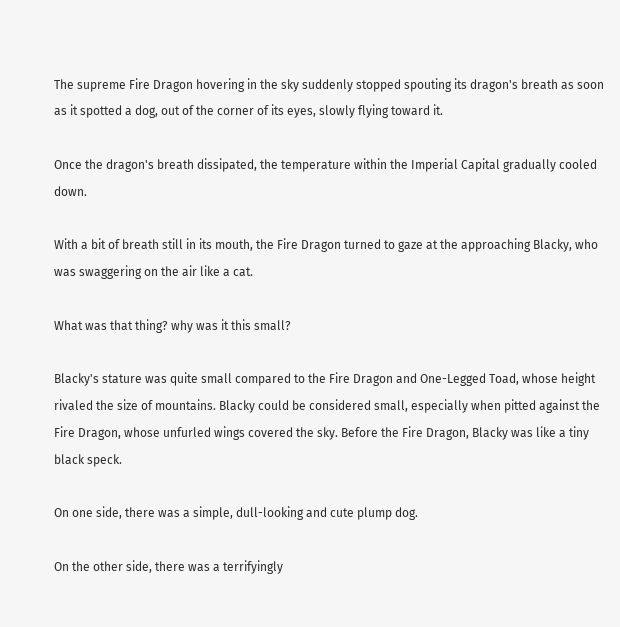The supreme Fire Dragon hovering in the sky suddenly stopped spouting its dragon's breath as soon as it spotted a dog, out of the corner of its eyes, slowly flying toward it.

Once the dragon's breath dissipated, the temperature within the Imperial Capital gradually cooled down.

With a bit of breath still in its mouth, the Fire Dragon turned to gaze at the approaching Blacky, who was swaggering on the air like a cat.

What was that thing? why was it this small?

Blacky's stature was quite small compared to the Fire Dragon and One-Legged Toad, whose height rivaled the size of mountains. Blacky could be considered small, especially when pitted against the Fire Dragon, whose unfurled wings covered the sky. Before the Fire Dragon, Blacky was like a tiny black speck.

On one side, there was a simple, dull-looking and cute plump dog.

On the other side, there was a terrifyingly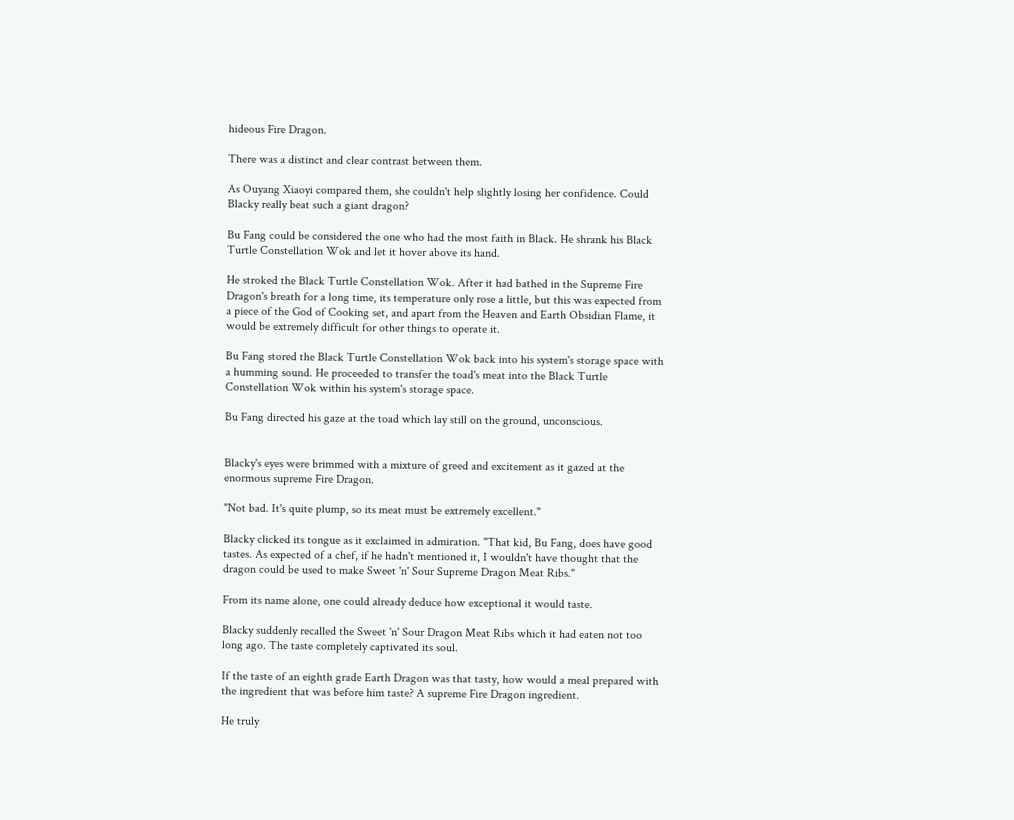hideous Fire Dragon.

There was a distinct and clear contrast between them.

As Ouyang Xiaoyi compared them, she couldn't help slightly losing her confidence. Could Blacky really beat such a giant dragon?

Bu Fang could be considered the one who had the most faith in Black. He shrank his Black Turtle Constellation Wok and let it hover above its hand.

He stroked the Black Turtle Constellation Wok. After it had bathed in the Supreme Fire Dragon's breath for a long time, its temperature only rose a little, but this was expected from a piece of the God of Cooking set, and apart from the Heaven and Earth Obsidian Flame, it would be extremely difficult for other things to operate it.

Bu Fang stored the Black Turtle Constellation Wok back into his system's storage space with a humming sound. He proceeded to transfer the toad's meat into the Black Turtle Constellation Wok within his system's storage space.

Bu Fang directed his gaze at the toad which lay still on the ground, unconscious.


Blacky's eyes were brimmed with a mixture of greed and excitement as it gazed at the enormous supreme Fire Dragon.

"Not bad. It's quite plump, so its meat must be extremely excellent."

Blacky clicked its tongue as it exclaimed in admiration. "That kid, Bu Fang, does have good tastes. As expected of a chef, if he hadn't mentioned it, I wouldn't have thought that the dragon could be used to make Sweet 'n' Sour Supreme Dragon Meat Ribs."

From its name alone, one could already deduce how exceptional it would taste.

Blacky suddenly recalled the Sweet 'n' Sour Dragon Meat Ribs which it had eaten not too long ago. The taste completely captivated its soul.

If the taste of an eighth grade Earth Dragon was that tasty, how would a meal prepared with the ingredient that was before him taste? A supreme Fire Dragon ingredient.

He truly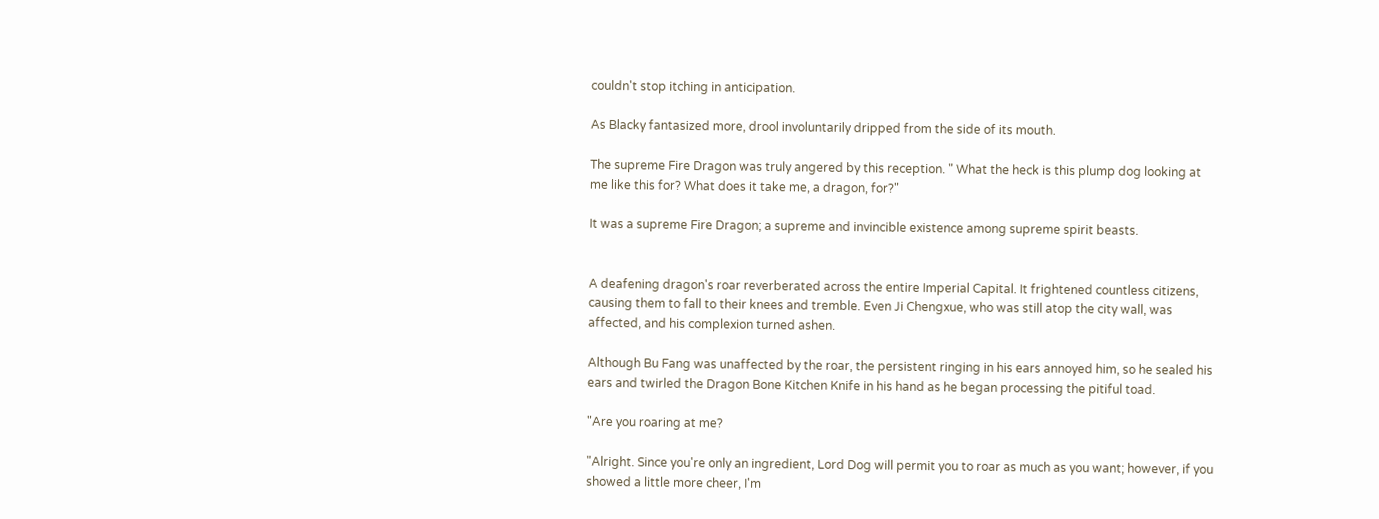couldn't stop itching in anticipation.

As Blacky fantasized more, drool involuntarily dripped from the side of its mouth.

The supreme Fire Dragon was truly angered by this reception. " What the heck is this plump dog looking at me like this for? What does it take me, a dragon, for?"

It was a supreme Fire Dragon; a supreme and invincible existence among supreme spirit beasts.


A deafening dragon's roar reverberated across the entire Imperial Capital. It frightened countless citizens, causing them to fall to their knees and tremble. Even Ji Chengxue, who was still atop the city wall, was affected, and his complexion turned ashen.

Although Bu Fang was unaffected by the roar, the persistent ringing in his ears annoyed him, so he sealed his ears and twirled the Dragon Bone Kitchen Knife in his hand as he began processing the pitiful toad.

"Are you roaring at me?

"Alright. Since you're only an ingredient, Lord Dog will permit you to roar as much as you want; however, if you showed a little more cheer, I'm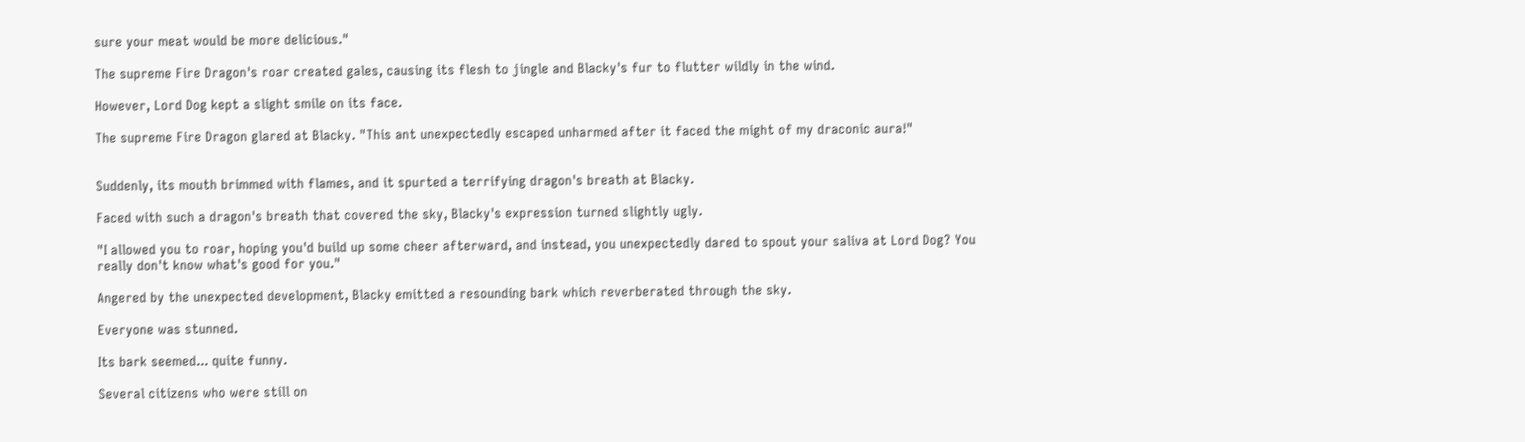sure your meat would be more delicious."

The supreme Fire Dragon's roar created gales, causing its flesh to jingle and Blacky's fur to flutter wildly in the wind.

However, Lord Dog kept a slight smile on its face.

The supreme Fire Dragon glared at Blacky. "This ant unexpectedly escaped unharmed after it faced the might of my draconic aura!"


Suddenly, its mouth brimmed with flames, and it spurted a terrifying dragon's breath at Blacky.

Faced with such a dragon's breath that covered the sky, Blacky's expression turned slightly ugly.

"I allowed you to roar, hoping you'd build up some cheer afterward, and instead, you unexpectedly dared to spout your saliva at Lord Dog? You really don't know what's good for you."

Angered by the unexpected development, Blacky emitted a resounding bark which reverberated through the sky.

Everyone was stunned.

Its bark seemed... quite funny.

Several citizens who were still on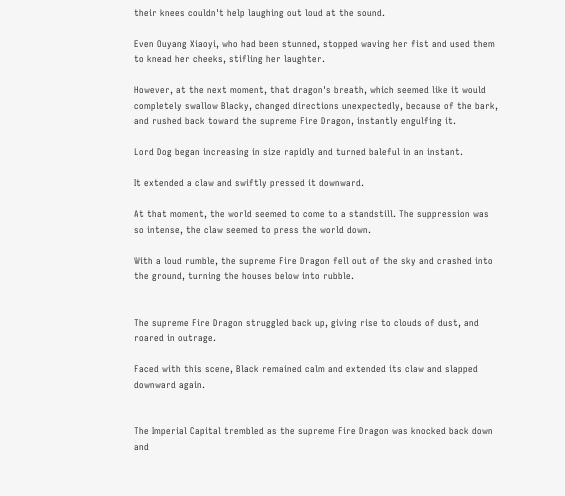their knees couldn't help laughing out loud at the sound.

Even Ouyang Xiaoyi, who had been stunned, stopped waving her fist and used them to knead her cheeks, stifling her laughter.

However, at the next moment, that dragon's breath, which seemed like it would completely swallow Blacky, changed directions unexpectedly, because of the bark, and rushed back toward the supreme Fire Dragon, instantly engulfing it.

Lord Dog began increasing in size rapidly and turned baleful in an instant.

It extended a claw and swiftly pressed it downward.

At that moment, the world seemed to come to a standstill. The suppression was so intense, the claw seemed to press the world down.

With a loud rumble, the supreme Fire Dragon fell out of the sky and crashed into the ground, turning the houses below into rubble.


The supreme Fire Dragon struggled back up, giving rise to clouds of dust, and roared in outrage.

Faced with this scene, Black remained calm and extended its claw and slapped downward again.


The Imperial Capital trembled as the supreme Fire Dragon was knocked back down and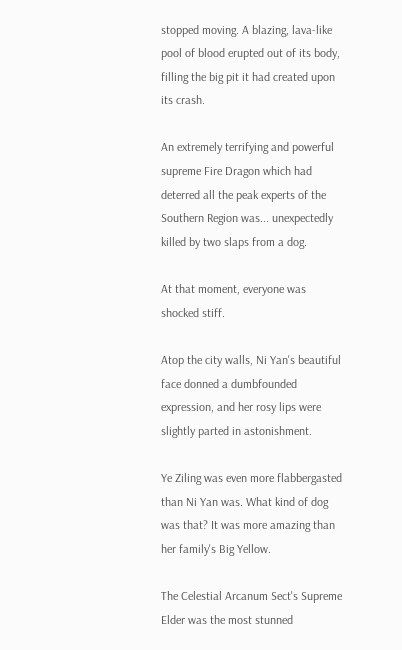stopped moving. A blazing, lava-like pool of blood erupted out of its body, filling the big pit it had created upon its crash.

An extremely terrifying and powerful supreme Fire Dragon which had deterred all the peak experts of the Southern Region was... unexpectedly killed by two slaps from a dog.

At that moment, everyone was shocked stiff.

Atop the city walls, Ni Yan's beautiful face donned a dumbfounded expression, and her rosy lips were slightly parted in astonishment.

Ye Ziling was even more flabbergasted than Ni Yan was. What kind of dog was that? It was more amazing than her family's Big Yellow.

The Celestial Arcanum Sect's Supreme Elder was the most stunned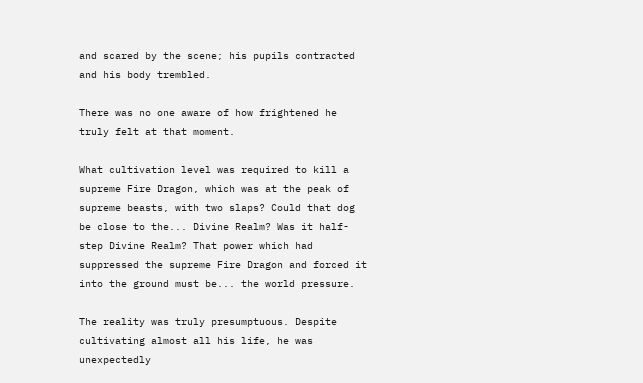and scared by the scene; his pupils contracted and his body trembled.

There was no one aware of how frightened he truly felt at that moment.

What cultivation level was required to kill a supreme Fire Dragon, which was at the peak of supreme beasts, with two slaps? Could that dog be close to the... Divine Realm? Was it half-step Divine Realm? That power which had suppressed the supreme Fire Dragon and forced it into the ground must be... the world pressure.

The reality was truly presumptuous. Despite cultivating almost all his life, he was unexpectedly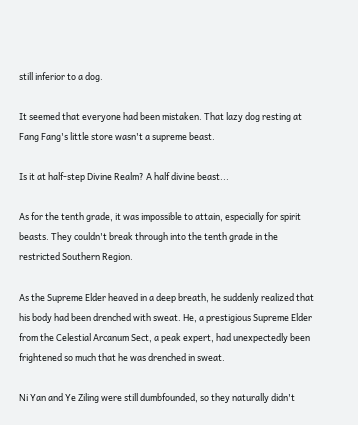still inferior to a dog.

It seemed that everyone had been mistaken. That lazy dog resting at Fang Fang's little store wasn't a supreme beast.

Is it at half-step Divine Realm? A half divine beast...

As for the tenth grade, it was impossible to attain, especially for spirit beasts. They couldn't break through into the tenth grade in the restricted Southern Region.

As the Supreme Elder heaved in a deep breath, he suddenly realized that his body had been drenched with sweat. He, a prestigious Supreme Elder from the Celestial Arcanum Sect, a peak expert, had unexpectedly been frightened so much that he was drenched in sweat.

Ni Yan and Ye Ziling were still dumbfounded, so they naturally didn't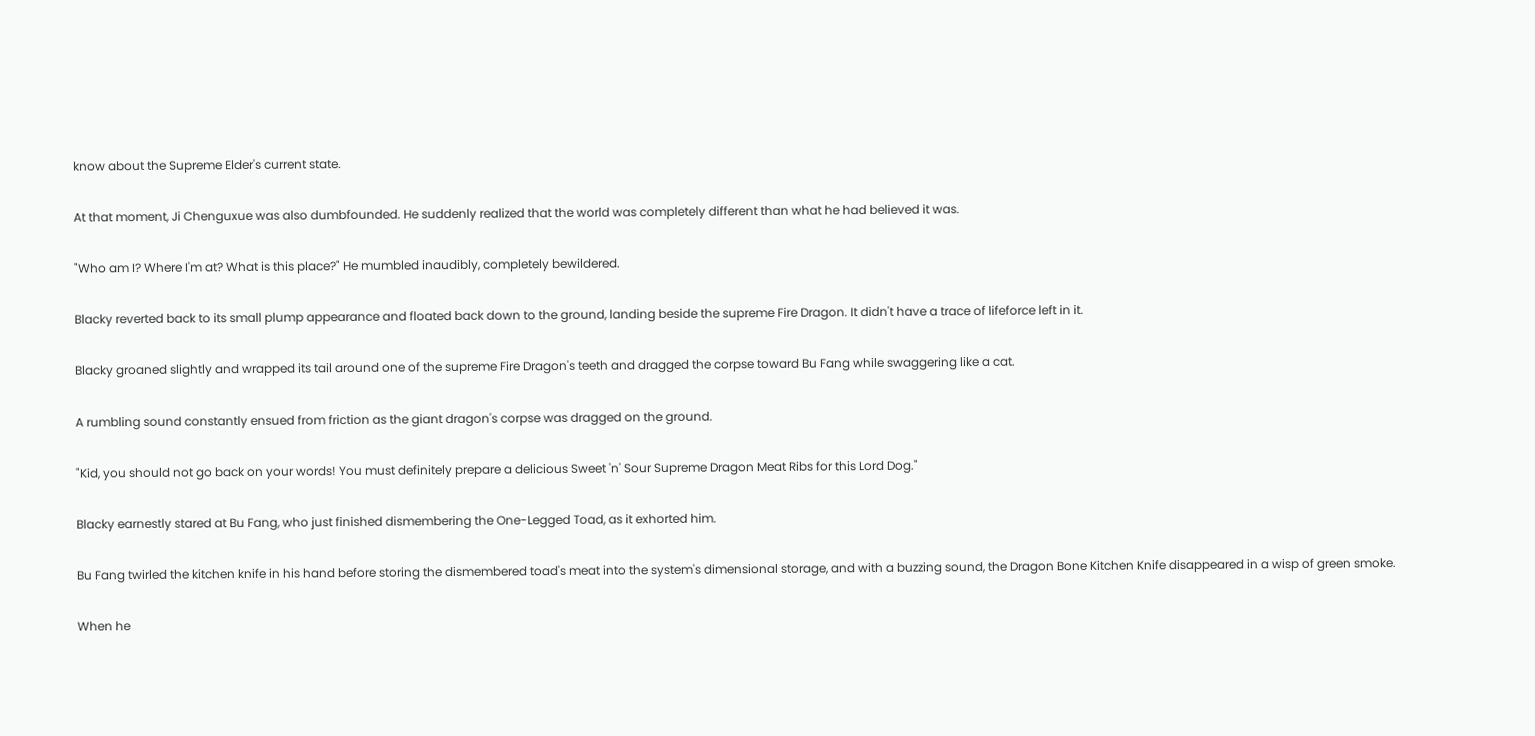know about the Supreme Elder's current state.

At that moment, Ji Chenguxue was also dumbfounded. He suddenly realized that the world was completely different than what he had believed it was.

"Who am I? Where I'm at? What is this place?" He mumbled inaudibly, completely bewildered.

Blacky reverted back to its small plump appearance and floated back down to the ground, landing beside the supreme Fire Dragon. It didn't have a trace of lifeforce left in it.

Blacky groaned slightly and wrapped its tail around one of the supreme Fire Dragon's teeth and dragged the corpse toward Bu Fang while swaggering like a cat.

A rumbling sound constantly ensued from friction as the giant dragon's corpse was dragged on the ground.

"Kid, you should not go back on your words! You must definitely prepare a delicious Sweet 'n' Sour Supreme Dragon Meat Ribs for this Lord Dog."

Blacky earnestly stared at Bu Fang, who just finished dismembering the One-Legged Toad, as it exhorted him.

Bu Fang twirled the kitchen knife in his hand before storing the dismembered toad's meat into the system's dimensional storage, and with a buzzing sound, the Dragon Bone Kitchen Knife disappeared in a wisp of green smoke.

When he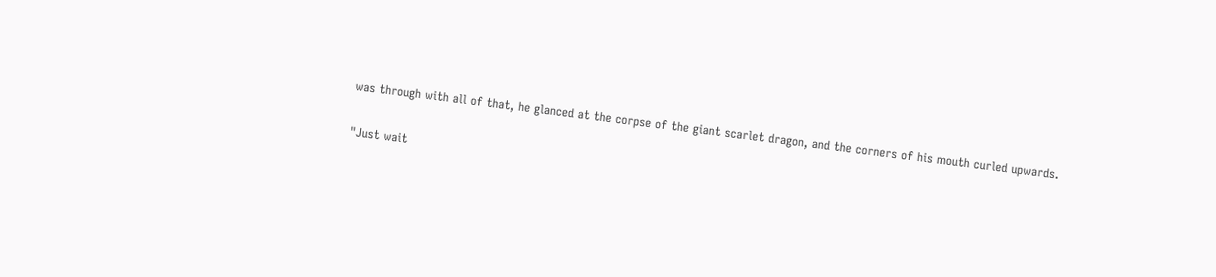was through with all of that, he glanced at the corpse of the giant scarlet dragon, and the corners of his mouth curled upwards.

"Just wait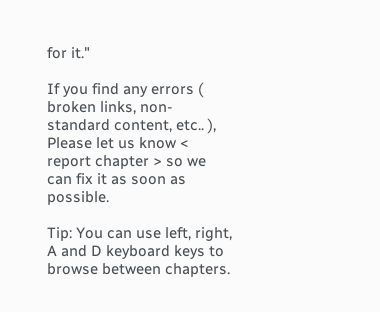for it."

If you find any errors ( broken links, non-standard content, etc.. ), Please let us know < report chapter > so we can fix it as soon as possible.

Tip: You can use left, right, A and D keyboard keys to browse between chapters.